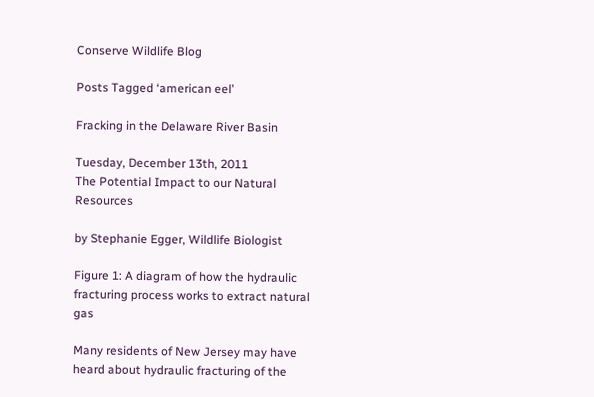Conserve Wildlife Blog

Posts Tagged ‘american eel’

Fracking in the Delaware River Basin

Tuesday, December 13th, 2011
The Potential Impact to our Natural Resources

by Stephanie Egger, Wildlife Biologist

Figure 1: A diagram of how the hydraulic fracturing process works to extract natural gas

Many residents of New Jersey may have heard about hydraulic fracturing of the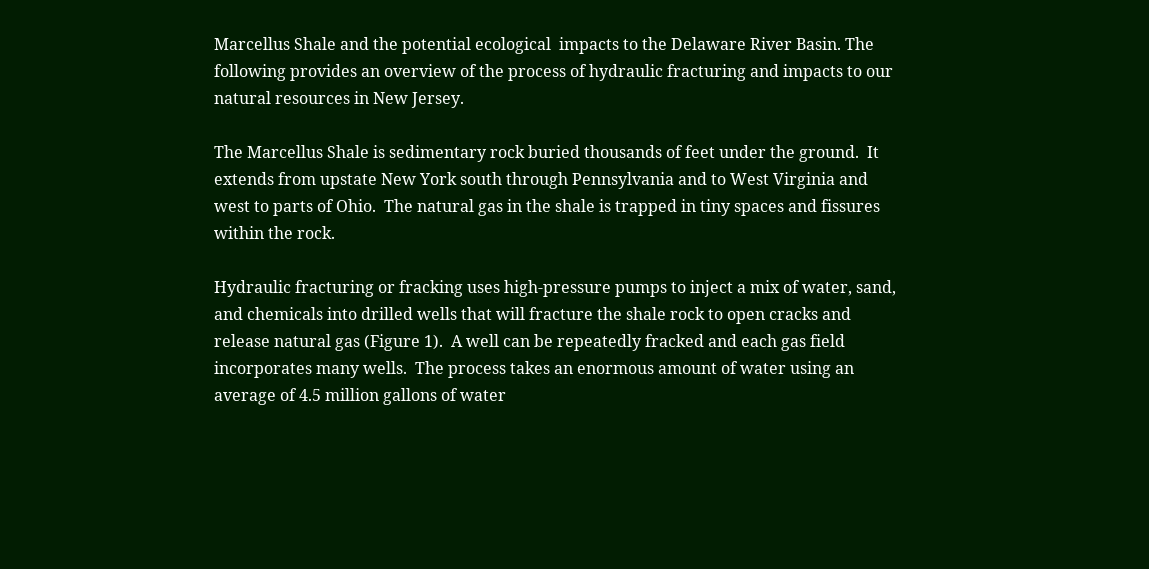Marcellus Shale and the potential ecological  impacts to the Delaware River Basin. The following provides an overview of the process of hydraulic fracturing and impacts to our natural resources in New Jersey.

The Marcellus Shale is sedimentary rock buried thousands of feet under the ground.  It extends from upstate New York south through Pennsylvania and to West Virginia and west to parts of Ohio.  The natural gas in the shale is trapped in tiny spaces and fissures within the rock.

Hydraulic fracturing or fracking uses high-pressure pumps to inject a mix of water, sand, and chemicals into drilled wells that will fracture the shale rock to open cracks and release natural gas (Figure 1).  A well can be repeatedly fracked and each gas field incorporates many wells.  The process takes an enormous amount of water using an average of 4.5 million gallons of water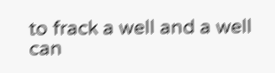to frack a well and a well can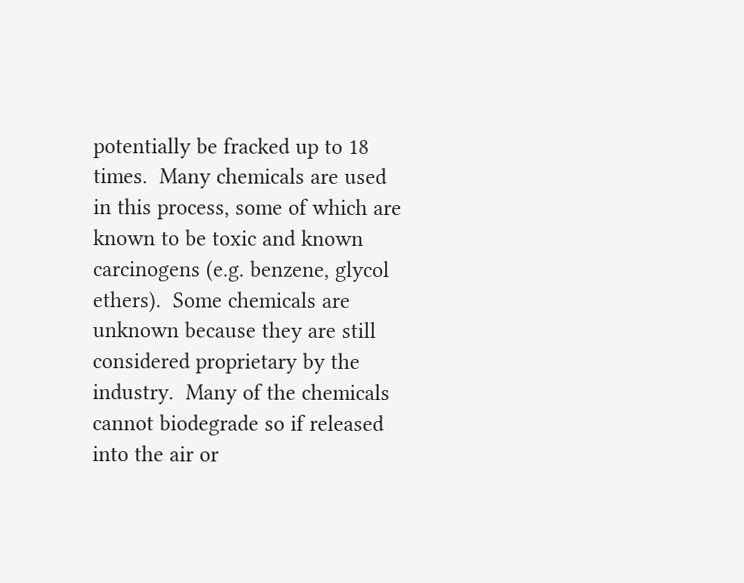potentially be fracked up to 18 times.  Many chemicals are used in this process, some of which are known to be toxic and known carcinogens (e.g. benzene, glycol ethers).  Some chemicals are unknown because they are still considered proprietary by the industry.  Many of the chemicals cannot biodegrade so if released into the air or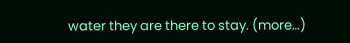water they are there to stay. (more…)